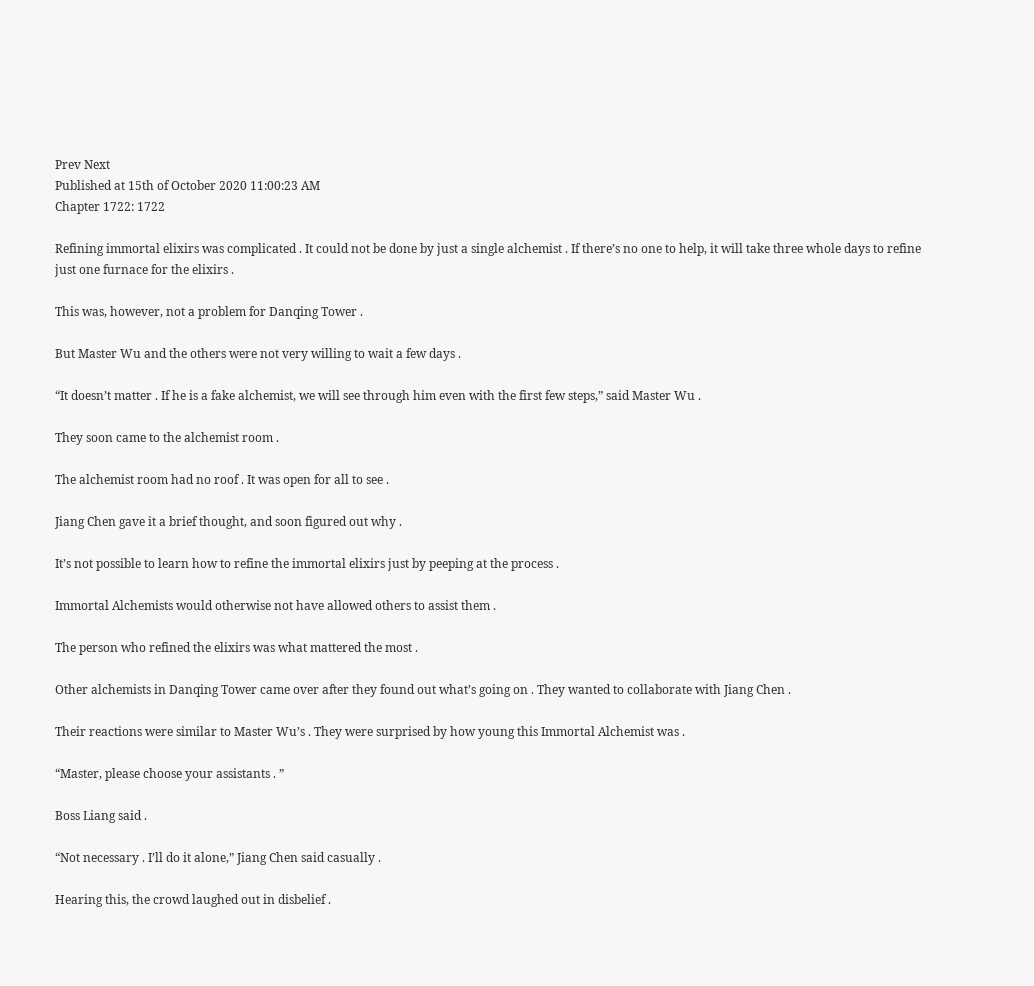Prev Next
Published at 15th of October 2020 11:00:23 AM
Chapter 1722: 1722

Refining immortal elixirs was complicated . It could not be done by just a single alchemist . If there’s no one to help, it will take three whole days to refine just one furnace for the elixirs .

This was, however, not a problem for Danqing Tower .

But Master Wu and the others were not very willing to wait a few days .

“It doesn’t matter . If he is a fake alchemist, we will see through him even with the first few steps,” said Master Wu .

They soon came to the alchemist room .

The alchemist room had no roof . It was open for all to see .

Jiang Chen gave it a brief thought, and soon figured out why .

It’s not possible to learn how to refine the immortal elixirs just by peeping at the process .

Immortal Alchemists would otherwise not have allowed others to assist them .

The person who refined the elixirs was what mattered the most .

Other alchemists in Danqing Tower came over after they found out what’s going on . They wanted to collaborate with Jiang Chen .

Their reactions were similar to Master Wu’s . They were surprised by how young this Immortal Alchemist was .

“Master, please choose your assistants . ”

Boss Liang said .

“Not necessary . I’ll do it alone,” Jiang Chen said casually .

Hearing this, the crowd laughed out in disbelief .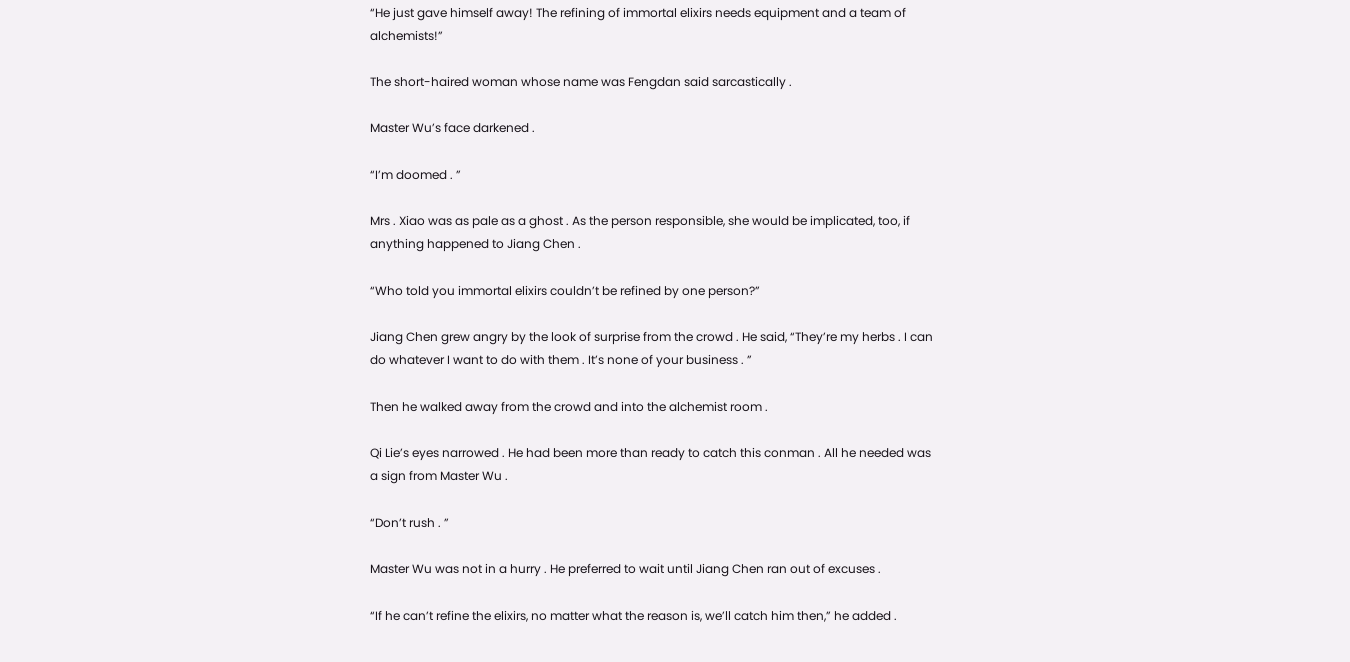“He just gave himself away! The refining of immortal elixirs needs equipment and a team of alchemists!”

The short-haired woman whose name was Fengdan said sarcastically .

Master Wu’s face darkened .

“I’m doomed . ”

Mrs . Xiao was as pale as a ghost . As the person responsible, she would be implicated, too, if anything happened to Jiang Chen .

“Who told you immortal elixirs couldn’t be refined by one person?”

Jiang Chen grew angry by the look of surprise from the crowd . He said, “They’re my herbs . I can do whatever I want to do with them . It’s none of your business . ”

Then he walked away from the crowd and into the alchemist room .

Qi Lie’s eyes narrowed . He had been more than ready to catch this conman . All he needed was a sign from Master Wu .

“Don’t rush . ”

Master Wu was not in a hurry . He preferred to wait until Jiang Chen ran out of excuses .

“If he can’t refine the elixirs, no matter what the reason is, we’ll catch him then,” he added .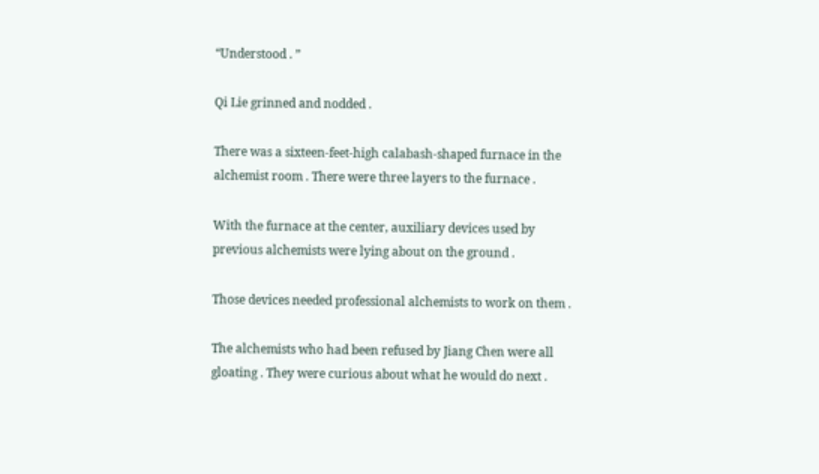“Understood . ”

Qi Lie grinned and nodded .

There was a sixteen-feet-high calabash-shaped furnace in the alchemist room . There were three layers to the furnace .

With the furnace at the center, auxiliary devices used by previous alchemists were lying about on the ground .

Those devices needed professional alchemists to work on them .

The alchemists who had been refused by Jiang Chen were all gloating . They were curious about what he would do next .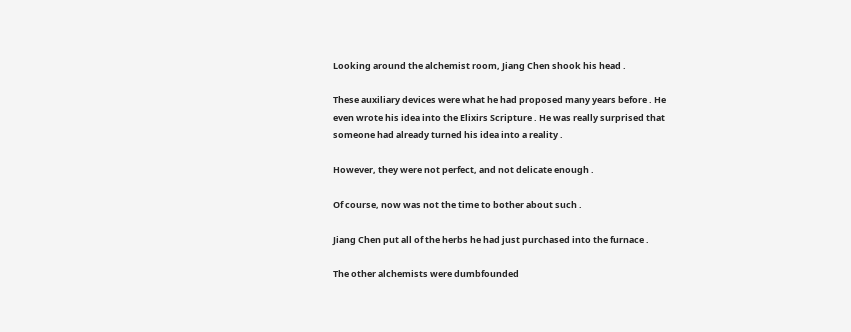Looking around the alchemist room, Jiang Chen shook his head .

These auxiliary devices were what he had proposed many years before . He even wrote his idea into the Elixirs Scripture . He was really surprised that someone had already turned his idea into a reality .

However, they were not perfect, and not delicate enough .

Of course, now was not the time to bother about such .

Jiang Chen put all of the herbs he had just purchased into the furnace .

The other alchemists were dumbfounded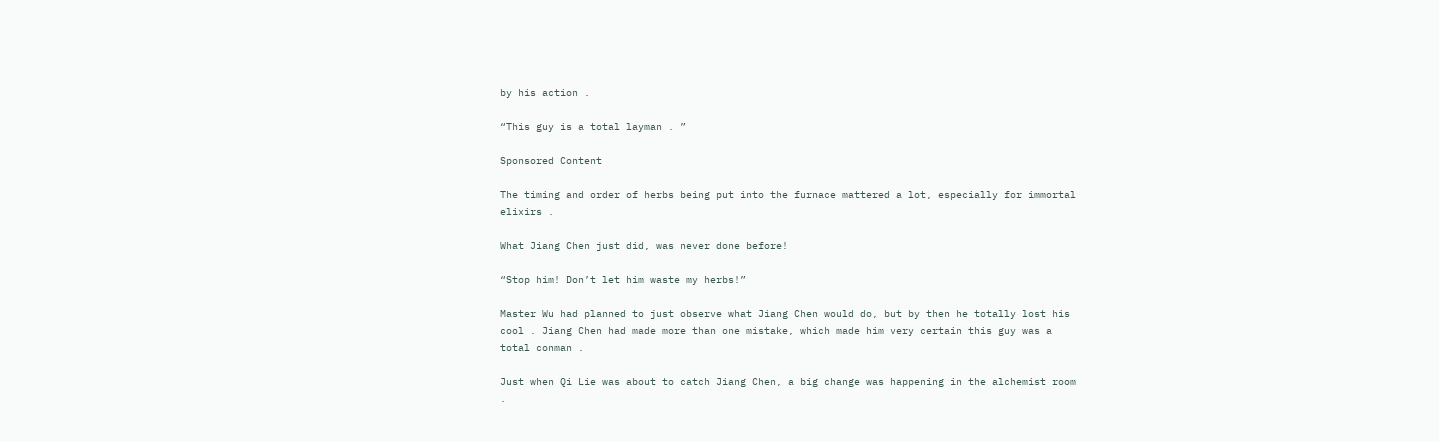by his action .

“This guy is a total layman . ”

Sponsored Content

The timing and order of herbs being put into the furnace mattered a lot, especially for immortal elixirs .

What Jiang Chen just did, was never done before!

“Stop him! Don’t let him waste my herbs!”

Master Wu had planned to just observe what Jiang Chen would do, but by then he totally lost his cool . Jiang Chen had made more than one mistake, which made him very certain this guy was a total conman .

Just when Qi Lie was about to catch Jiang Chen, a big change was happening in the alchemist room .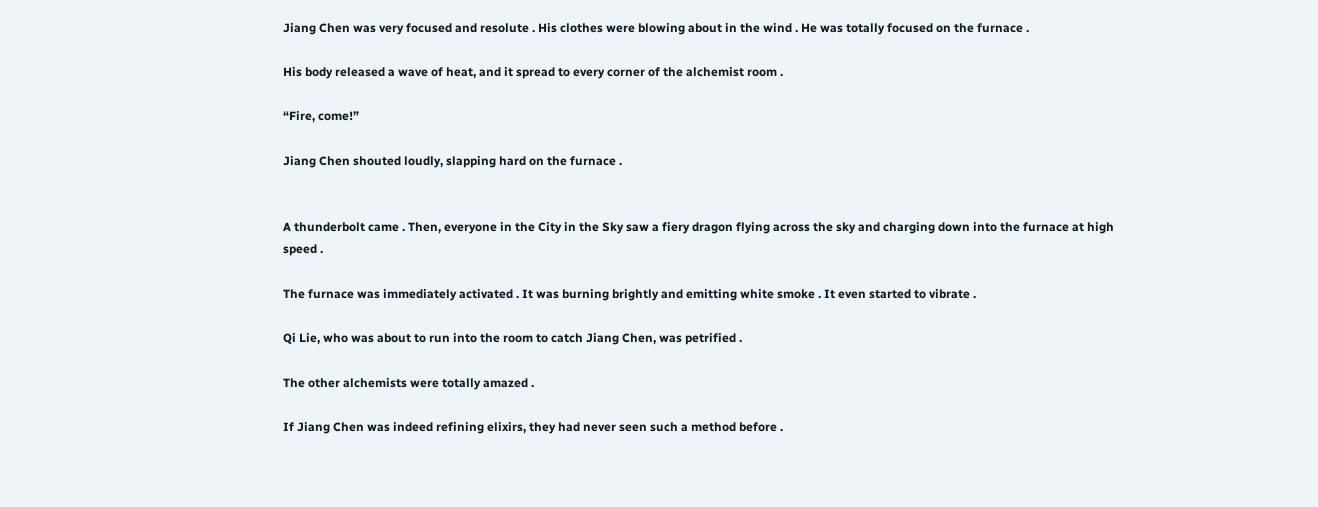Jiang Chen was very focused and resolute . His clothes were blowing about in the wind . He was totally focused on the furnace .

His body released a wave of heat, and it spread to every corner of the alchemist room .

“Fire, come!”

Jiang Chen shouted loudly, slapping hard on the furnace .


A thunderbolt came . Then, everyone in the City in the Sky saw a fiery dragon flying across the sky and charging down into the furnace at high speed .

The furnace was immediately activated . It was burning brightly and emitting white smoke . It even started to vibrate .

Qi Lie, who was about to run into the room to catch Jiang Chen, was petrified .

The other alchemists were totally amazed .

If Jiang Chen was indeed refining elixirs, they had never seen such a method before .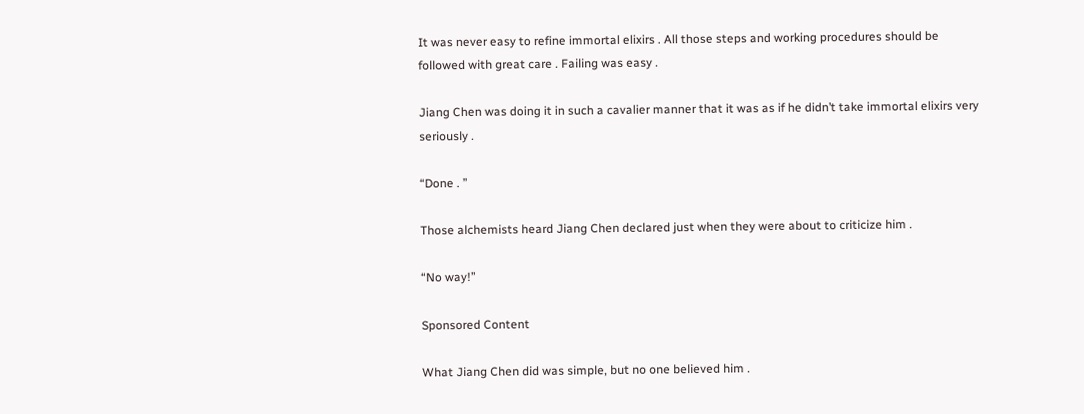It was never easy to refine immortal elixirs . All those steps and working procedures should be followed with great care . Failing was easy .

Jiang Chen was doing it in such a cavalier manner that it was as if he didn’t take immortal elixirs very seriously .

“Done . ”

Those alchemists heard Jiang Chen declared just when they were about to criticize him .

“No way!”

Sponsored Content

What Jiang Chen did was simple, but no one believed him .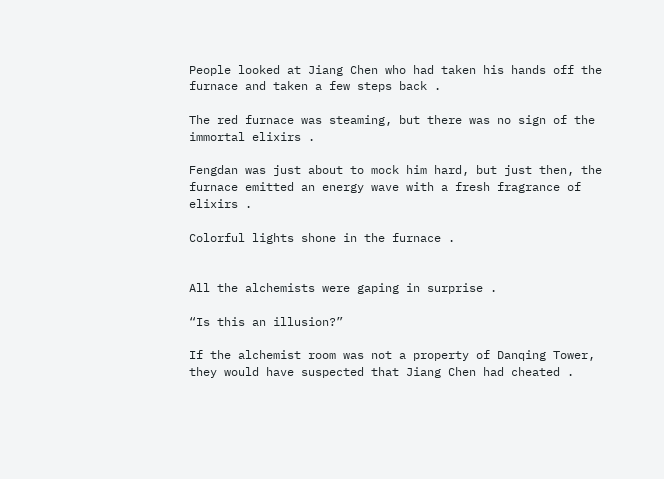People looked at Jiang Chen who had taken his hands off the furnace and taken a few steps back .

The red furnace was steaming, but there was no sign of the immortal elixirs .

Fengdan was just about to mock him hard, but just then, the furnace emitted an energy wave with a fresh fragrance of elixirs .

Colorful lights shone in the furnace .


All the alchemists were gaping in surprise .

“Is this an illusion?”

If the alchemist room was not a property of Danqing Tower, they would have suspected that Jiang Chen had cheated .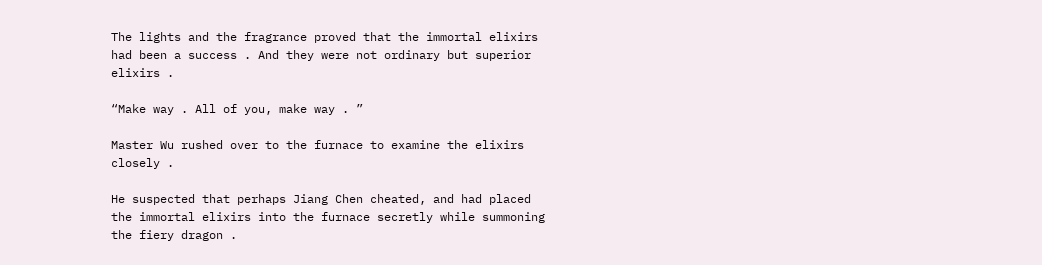The lights and the fragrance proved that the immortal elixirs had been a success . And they were not ordinary but superior elixirs .

“Make way . All of you, make way . ”

Master Wu rushed over to the furnace to examine the elixirs closely .

He suspected that perhaps Jiang Chen cheated, and had placed the immortal elixirs into the furnace secretly while summoning the fiery dragon .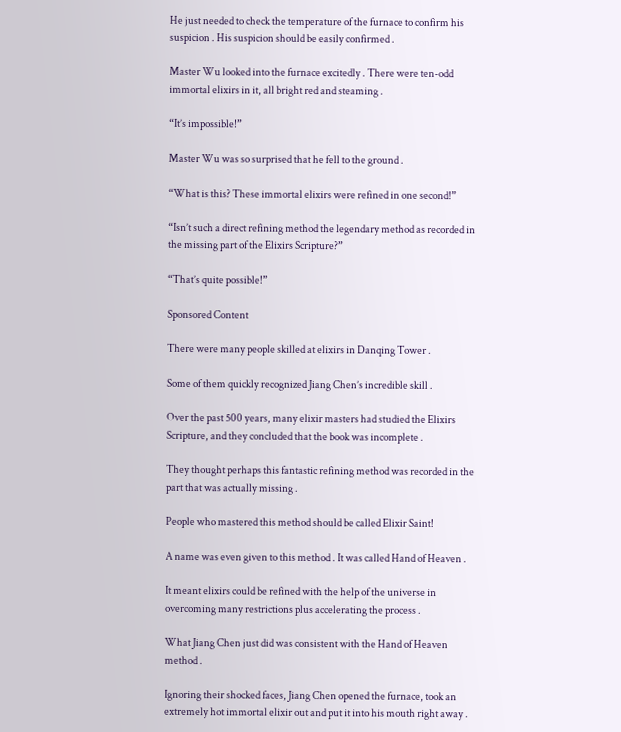He just needed to check the temperature of the furnace to confirm his suspicion . His suspicion should be easily confirmed .

Master Wu looked into the furnace excitedly . There were ten-odd immortal elixirs in it, all bright red and steaming .

“It’s impossible!”

Master Wu was so surprised that he fell to the ground .

“What is this? These immortal elixirs were refined in one second!”

“Isn’t such a direct refining method the legendary method as recorded in the missing part of the Elixirs Scripture?”

“That’s quite possible!”

Sponsored Content

There were many people skilled at elixirs in Danqing Tower .

Some of them quickly recognized Jiang Chen’s incredible skill .

Over the past 500 years, many elixir masters had studied the Elixirs Scripture, and they concluded that the book was incomplete .

They thought perhaps this fantastic refining method was recorded in the part that was actually missing .

People who mastered this method should be called Elixir Saint!

A name was even given to this method . It was called Hand of Heaven .

It meant elixirs could be refined with the help of the universe in overcoming many restrictions plus accelerating the process .

What Jiang Chen just did was consistent with the Hand of Heaven method .

Ignoring their shocked faces, Jiang Chen opened the furnace, took an extremely hot immortal elixir out and put it into his mouth right away .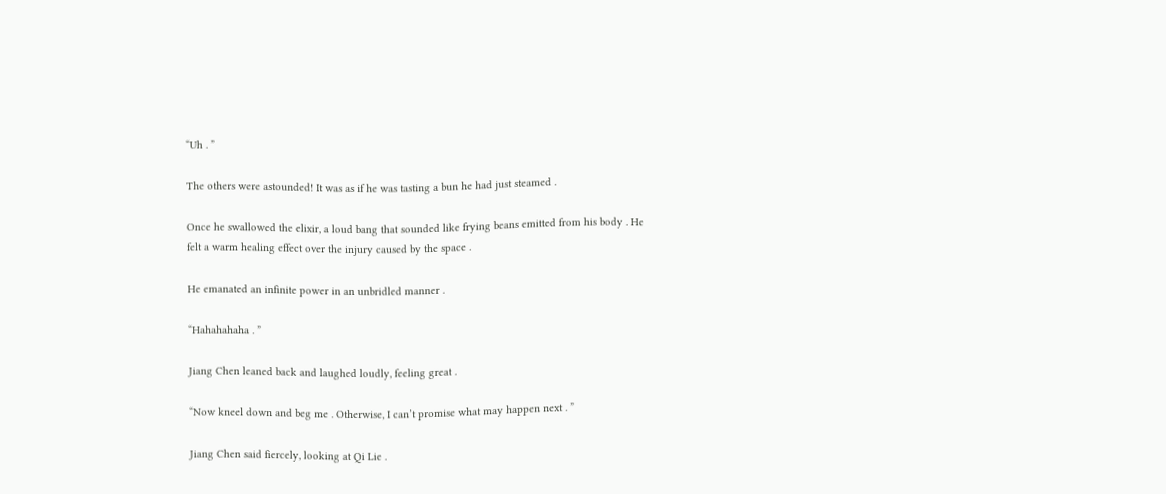“Uh . ”

The others were astounded! It was as if he was tasting a bun he had just steamed .

Once he swallowed the elixir, a loud bang that sounded like frying beans emitted from his body . He felt a warm healing effect over the injury caused by the space .

He emanated an infinite power in an unbridled manner .

“Hahahahaha . ”

Jiang Chen leaned back and laughed loudly, feeling great .

“Now kneel down and beg me . Otherwise, I can’t promise what may happen next . ”

Jiang Chen said fiercely, looking at Qi Lie .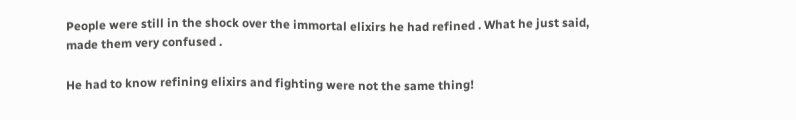People were still in the shock over the immortal elixirs he had refined . What he just said, made them very confused .

He had to know refining elixirs and fighting were not the same thing!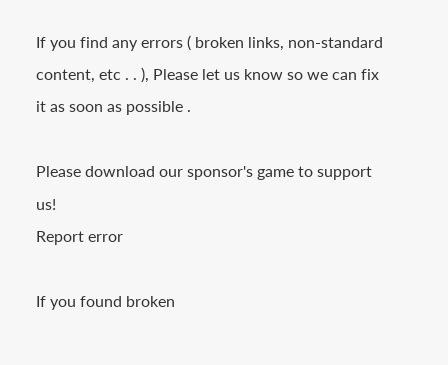If you find any errors ( broken links, non-standard content, etc . . ), Please let us know so we can fix it as soon as possible .

Please download our sponsor's game to support us!
Report error

If you found broken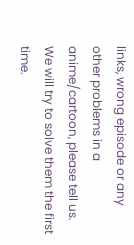links, wrong episode or any other problems in a anime/cartoon, please tell us. We will try to solve them the first time.